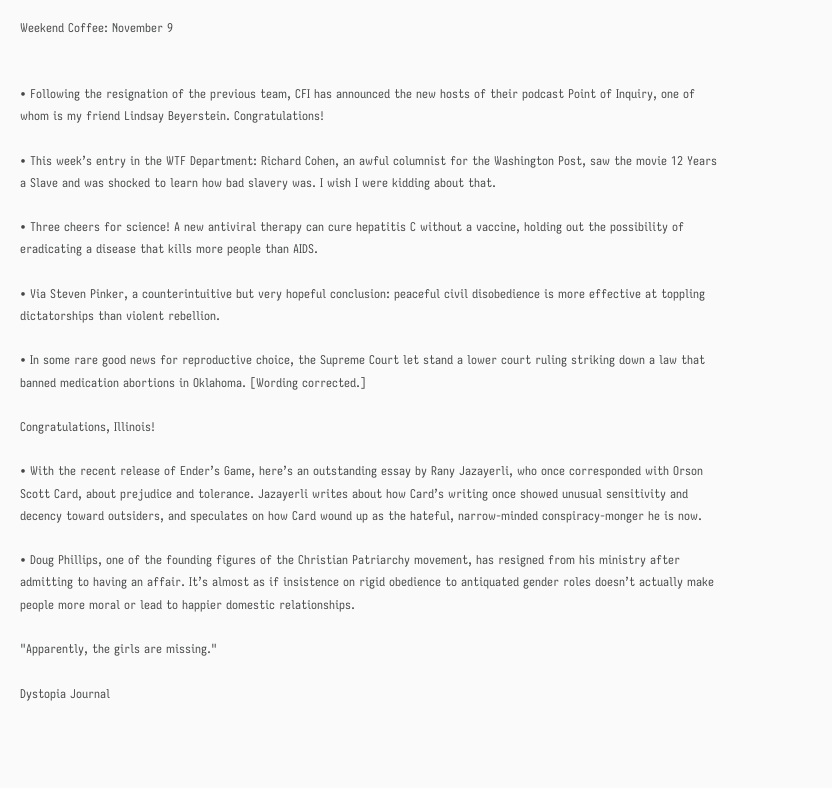Weekend Coffee: November 9


• Following the resignation of the previous team, CFI has announced the new hosts of their podcast Point of Inquiry, one of whom is my friend Lindsay Beyerstein. Congratulations!

• This week’s entry in the WTF Department: Richard Cohen, an awful columnist for the Washington Post, saw the movie 12 Years a Slave and was shocked to learn how bad slavery was. I wish I were kidding about that.

• Three cheers for science! A new antiviral therapy can cure hepatitis C without a vaccine, holding out the possibility of eradicating a disease that kills more people than AIDS.

• Via Steven Pinker, a counterintuitive but very hopeful conclusion: peaceful civil disobedience is more effective at toppling dictatorships than violent rebellion.

• In some rare good news for reproductive choice, the Supreme Court let stand a lower court ruling striking down a law that banned medication abortions in Oklahoma. [Wording corrected.]

Congratulations, Illinois!

• With the recent release of Ender’s Game, here’s an outstanding essay by Rany Jazayerli, who once corresponded with Orson Scott Card, about prejudice and tolerance. Jazayerli writes about how Card’s writing once showed unusual sensitivity and decency toward outsiders, and speculates on how Card wound up as the hateful, narrow-minded conspiracy-monger he is now.

• Doug Phillips, one of the founding figures of the Christian Patriarchy movement, has resigned from his ministry after admitting to having an affair. It’s almost as if insistence on rigid obedience to antiquated gender roles doesn’t actually make people more moral or lead to happier domestic relationships.

"Apparently, the girls are missing."

Dystopia Journal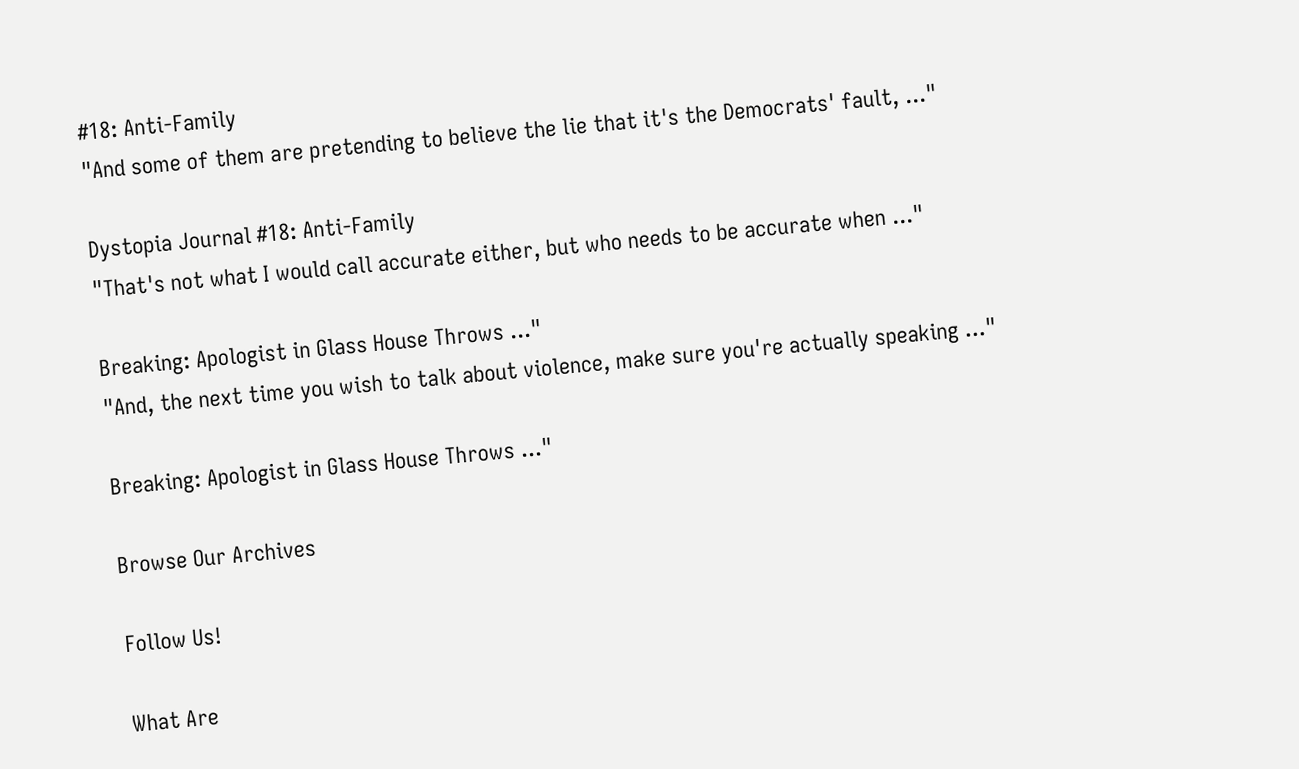#18: Anti-Family
"And some of them are pretending to believe the lie that it's the Democrats' fault, ..."

Dystopia Journal #18: Anti-Family
"That's not what I would call accurate either, but who needs to be accurate when ..."

Breaking: Apologist in Glass House Throws ..."
"And, the next time you wish to talk about violence, make sure you're actually speaking ..."

Breaking: Apologist in Glass House Throws ..."

Browse Our Archives

Follow Us!

What Are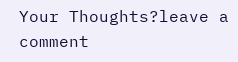Your Thoughts?leave a comment